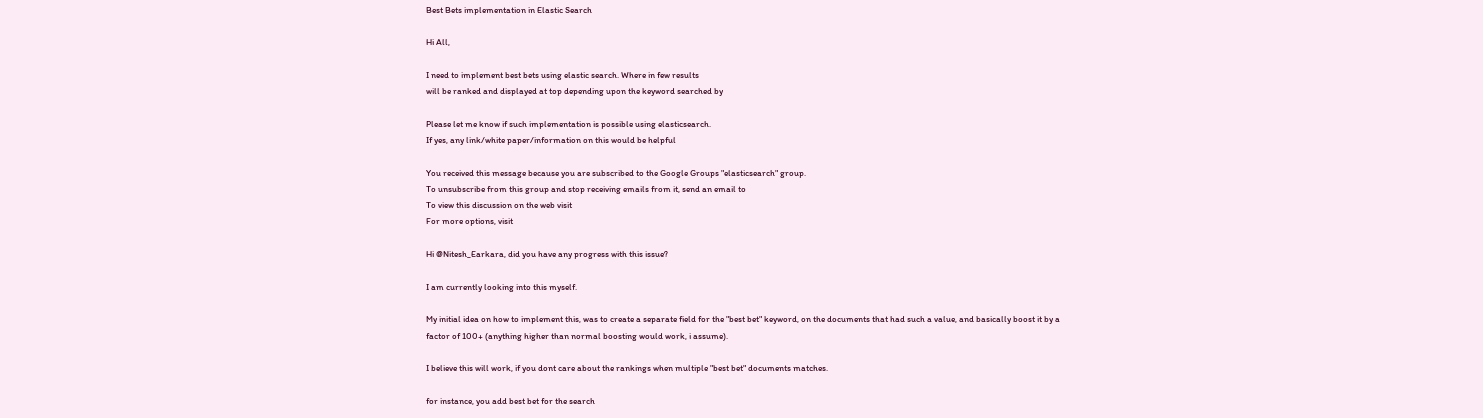Best Bets implementation in Elastic Search

Hi All,

I need to implement best bets using elastic search. Where in few results
will be ranked and displayed at top depending upon the keyword searched by

Please let me know if such implementation is possible using elasticsearch.
If yes, any link/white paper/information on this would be helpful

You received this message because you are subscribed to the Google Groups "elasticsearch" group.
To unsubscribe from this group and stop receiving emails from it, send an email to
To view this discussion on the web visit
For more options, visit

Hi @Nitesh_Earkara, did you have any progress with this issue?

I am currently looking into this myself.

My initial idea on how to implement this, was to create a separate field for the "best bet" keyword, on the documents that had such a value, and basically boost it by a factor of 100+ (anything higher than normal boosting would work, i assume).

I believe this will work, if you dont care about the rankings when multiple "best bet" documents matches.

for instance, you add best bet for the search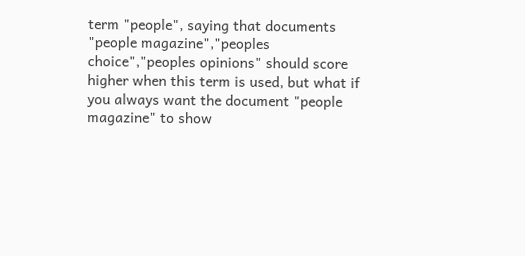term "people", saying that documents "people magazine","peoples choice","peoples opinions" should score higher when this term is used, but what if you always want the document "people magazine" to show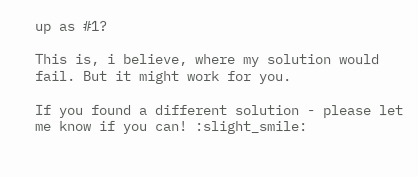up as #1?

This is, i believe, where my solution would fail. But it might work for you.

If you found a different solution - please let me know if you can! :slight_smile: